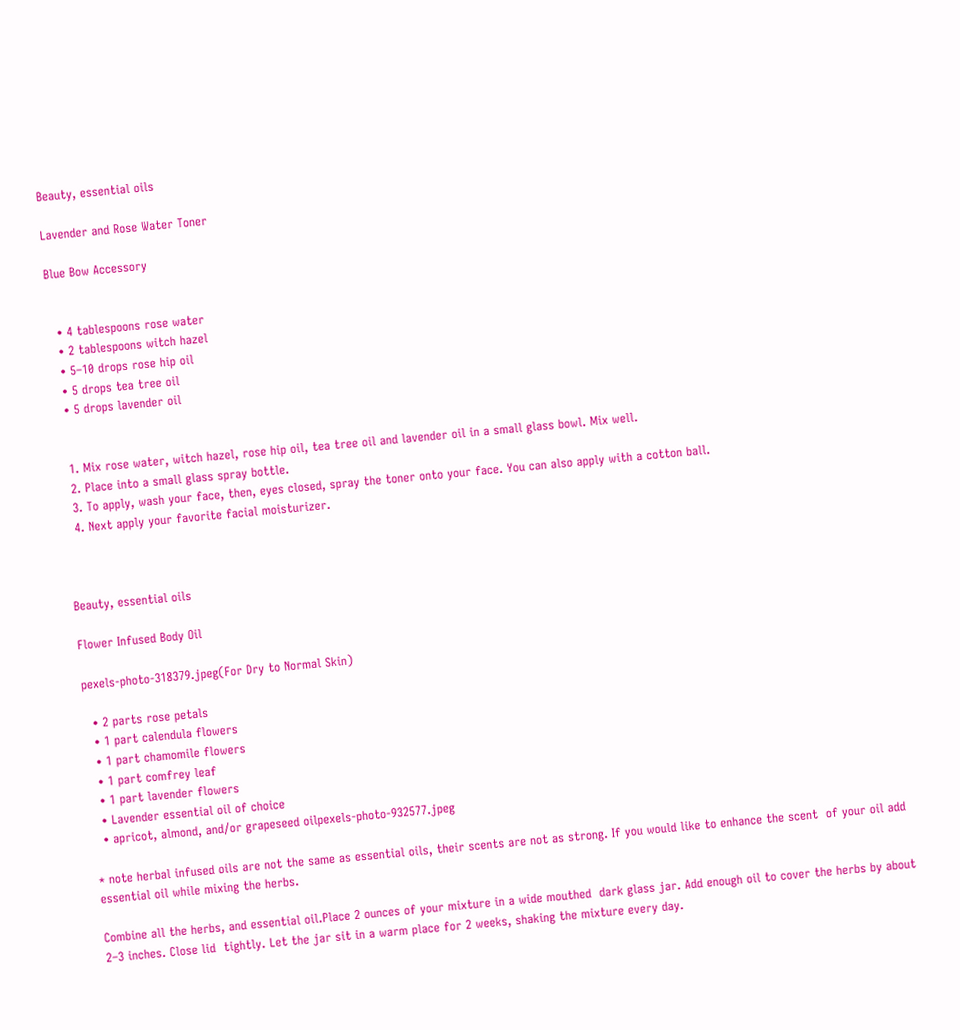Beauty, essential oils

Lavender and Rose Water Toner

Blue Bow Accessory


  • 4 tablespoons rose water
  • 2 tablespoons witch hazel
  • 5–10 drops rose hip oil
  • 5 drops tea tree oil
  • 5 drops lavender oil


  1. Mix rose water, witch hazel, rose hip oil, tea tree oil and lavender oil in a small glass bowl. Mix well.
  2. Place into a small glass spray bottle.
  3. To apply, wash your face, then, eyes closed, spray the toner onto your face. You can also apply with a cotton ball.
  4. Next apply your favorite facial moisturizer.



Beauty, essential oils

Flower Infused Body Oil

pexels-photo-318379.jpeg(For Dry to Normal Skin)

  • 2 parts rose petals
  • 1 part calendula flowers
  • 1 part chamomile flowers
  • 1 part comfrey leaf
  • 1 part lavender flowers
  • Lavender essential oil of choice
  • apricot, almond, and/or grapeseed oilpexels-photo-932577.jpeg

* note herbal infused oils are not the same as essential oils, their scents are not as strong. If you would like to enhance the scent  of your oil add essential oil while mixing the herbs.

Combine all the herbs, and essential oil.Place 2 ounces of your mixture in a wide mouthed  dark glass jar. Add enough oil to cover the herbs by about 2–3 inches. Close lid  tightly. Let the jar sit in a warm place for 2 weeks, shaking the mixture every day.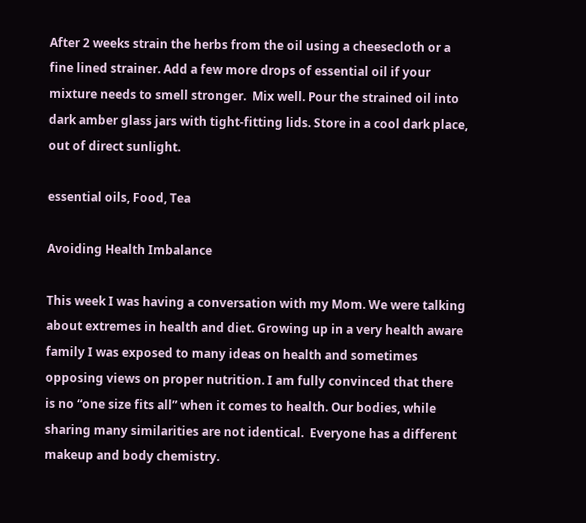After 2 weeks strain the herbs from the oil using a cheesecloth or a fine lined strainer. Add a few more drops of essential oil if your mixture needs to smell stronger.  Mix well. Pour the strained oil into dark amber glass jars with tight-fitting lids. Store in a cool dark place, out of direct sunlight.

essential oils, Food, Tea

Avoiding Health Imbalance

This week I was having a conversation with my Mom. We were talking about extremes in health and diet. Growing up in a very health aware family I was exposed to many ideas on health and sometimes opposing views on proper nutrition. I am fully convinced that there is no “one size fits all” when it comes to health. Our bodies, while sharing many similarities are not identical.  Everyone has a different makeup and body chemistry.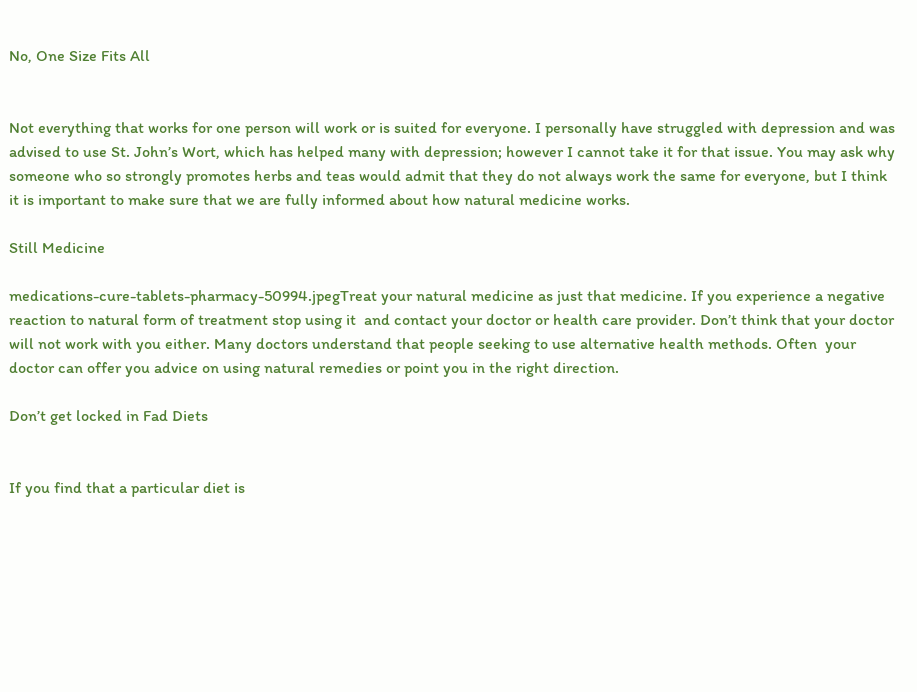No, One Size Fits All


Not everything that works for one person will work or is suited for everyone. I personally have struggled with depression and was advised to use St. John’s Wort, which has helped many with depression; however I cannot take it for that issue. You may ask why someone who so strongly promotes herbs and teas would admit that they do not always work the same for everyone, but I think it is important to make sure that we are fully informed about how natural medicine works.

Still Medicine

medications-cure-tablets-pharmacy-50994.jpegTreat your natural medicine as just that medicine. If you experience a negative reaction to natural form of treatment stop using it  and contact your doctor or health care provider. Don’t think that your doctor will not work with you either. Many doctors understand that people seeking to use alternative health methods. Often  your doctor can offer you advice on using natural remedies or point you in the right direction.

Don’t get locked in Fad Diets


If you find that a particular diet is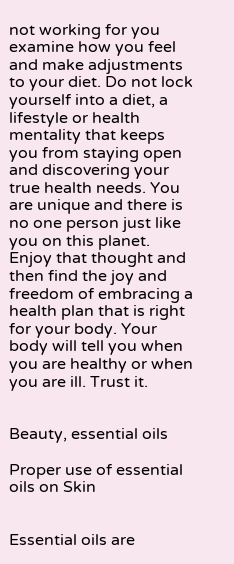not working for you examine how you feel and make adjustments to your diet. Do not lock yourself into a diet, a lifestyle or health mentality that keeps you from staying open and discovering your true health needs. You are unique and there is no one person just like you on this planet. Enjoy that thought and then find the joy and freedom of embracing a health plan that is right for your body. Your body will tell you when you are healthy or when you are ill. Trust it.


Beauty, essential oils

Proper use of essential oils on Skin


Essential oils are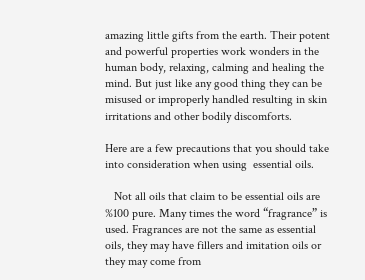amazing little gifts from the earth. Their potent and powerful properties work wonders in the human body, relaxing, calming and healing the mind. But just like any good thing they can be misused or improperly handled resulting in skin irritations and other bodily discomforts.

Here are a few precautions that you should take into consideration when using  essential oils.

   Not all oils that claim to be essential oils are %100 pure. Many times the word “fragrance” is used. Fragrances are not the same as essential oils, they may have fillers and imitation oils or they may come from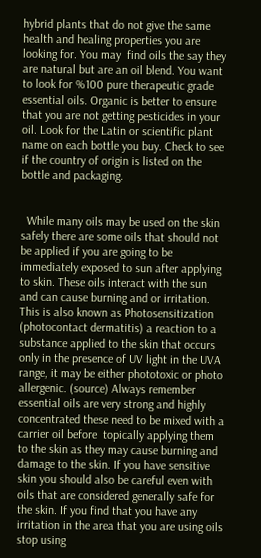hybrid plants that do not give the same health and healing properties you are looking for. You may  find oils the say they are natural but are an oil blend. You want to look for %100 pure therapeutic grade essential oils. Organic is better to ensure that you are not getting pesticides in your oil. Look for the Latin or scientific plant name on each bottle you buy. Check to see if the country of origin is listed on the bottle and packaging.


  While many oils may be used on the skin safely there are some oils that should not be applied if you are going to be immediately exposed to sun after applying to skin. These oils interact with the sun and can cause burning and or irritation.  This is also known as Photosensitization (photocontact dermatitis) a reaction to a substance applied to the skin that occurs only in the presence of UV light in the UVA range, it may be either phototoxic or photo allergenic. (source) Always remember  essential oils are very strong and highly concentrated these need to be mixed with a carrier oil before  topically applying them to the skin as they may cause burning and damage to the skin. If you have sensitive skin you should also be careful even with oils that are considered generally safe for the skin. If you find that you have any irritation in the area that you are using oils stop using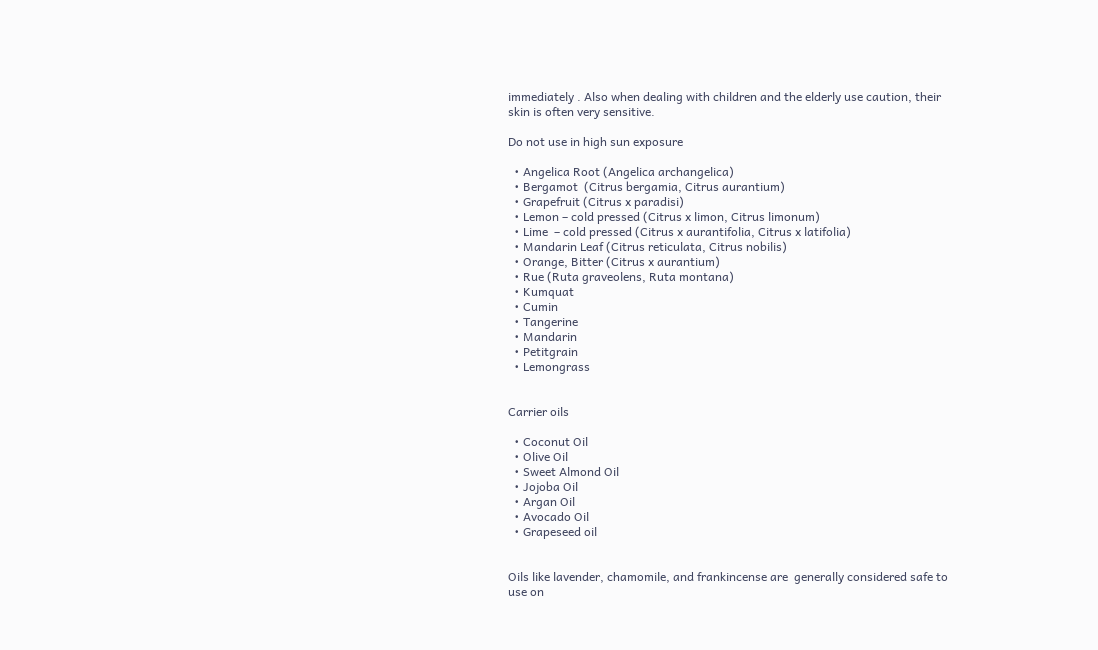immediately . Also when dealing with children and the elderly use caution, their skin is often very sensitive.

Do not use in high sun exposure

  • Angelica Root (Angelica archangelica)
  • Bergamot  (Citrus bergamia, Citrus aurantium)
  • Grapefruit (Citrus x paradisi)
  • Lemon – cold pressed (Citrus x limon, Citrus limonum)
  • Lime  – cold pressed (Citrus x aurantifolia, Citrus x latifolia)
  • Mandarin Leaf (Citrus reticulata, Citrus nobilis)
  • Orange, Bitter (Citrus x aurantium)
  • Rue (Ruta graveolens, Ruta montana)
  • Kumquat
  • Cumin
  • Tangerine
  • Mandarin
  • Petitgrain
  • Lemongrass


Carrier oils

  • Coconut Oil
  • Olive Oil
  • Sweet Almond Oil
  • Jojoba Oil
  • Argan Oil
  • Avocado Oil
  • Grapeseed oil


Oils like lavender, chamomile, and frankincense are  generally considered safe to use on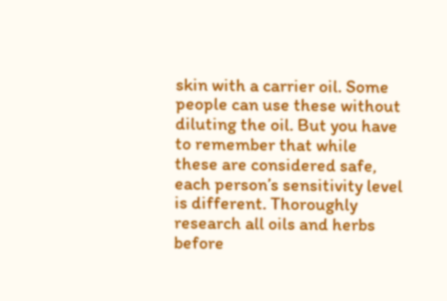skin with a carrier oil. Some people can use these without diluting the oil. But you have to remember that while these are considered safe, each person’s sensitivity level is different. Thoroughly research all oils and herbs before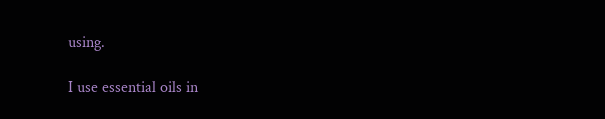using.

I use essential oils in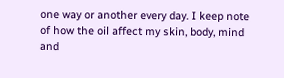one way or another every day. I keep note of how the oil affect my skin, body, mind and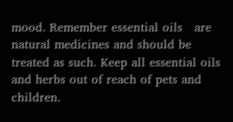mood. Remember essential oils   are natural medicines and should be treated as such. Keep all essential oils and herbs out of reach of pets and children.